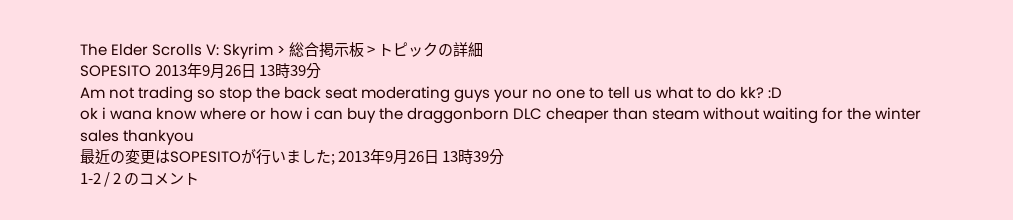The Elder Scrolls V: Skyrim > 総合掲示板 > トピックの詳細
SOPESITO 2013年9月26日 13時39分
Am not trading so stop the back seat moderating guys your no one to tell us what to do kk? :D
ok i wana know where or how i can buy the draggonborn DLC cheaper than steam without waiting for the winter sales thankyou
最近の変更はSOPESITOが行いました; 2013年9月26日 13時39分
1-2 / 2 のコメント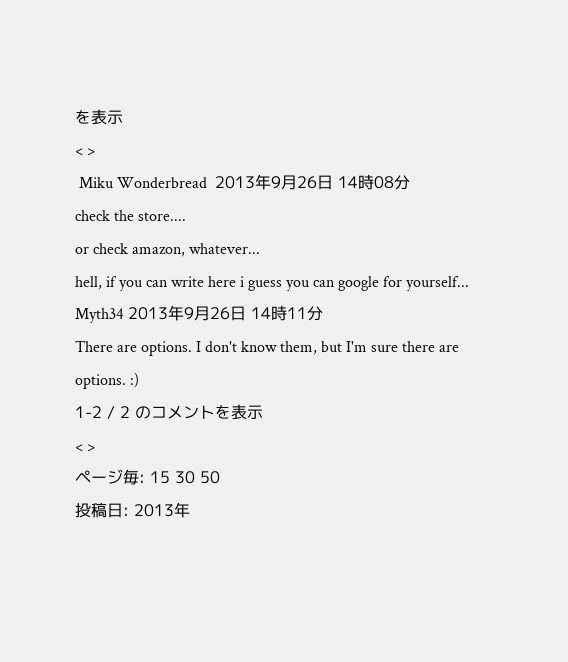を表示
< >
 Miku Wonderbread  2013年9月26日 14時08分
check the store....
or check amazon, whatever...
hell, if you can write here i guess you can google for yourself...
Myth34 2013年9月26日 14時11分
There are options. I don't know them, but I'm sure there are options. :)
1-2 / 2 のコメントを表示
< >
ページ毎: 15 30 50
投稿日: 2013年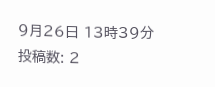9月26日 13時39分
投稿数: 2